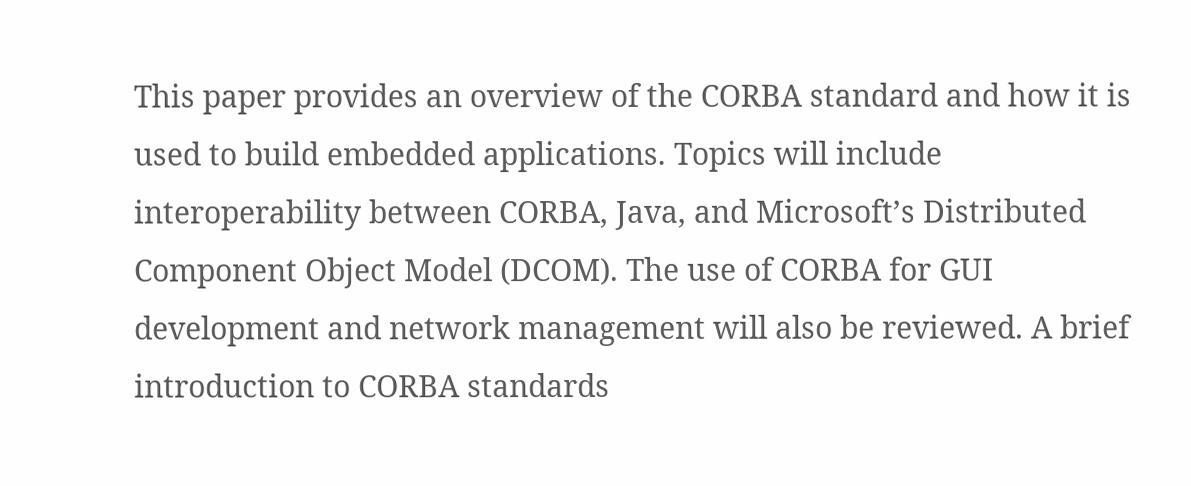This paper provides an overview of the CORBA standard and how it is used to build embedded applications. Topics will include interoperability between CORBA, Java, and Microsoft’s Distributed Component Object Model (DCOM). The use of CORBA for GUI development and network management will also be reviewed. A brief introduction to CORBA standards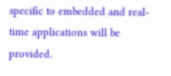specific to embedded and real-time applications will be provided.